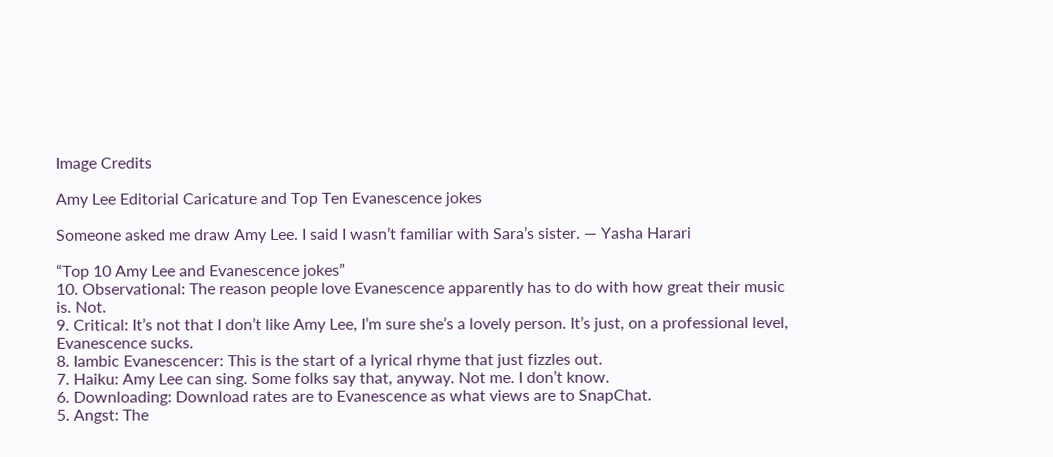Image Credits

Amy Lee Editorial Caricature and Top Ten Evanescence jokes

Someone asked me draw Amy Lee. I said I wasn’t familiar with Sara’s sister. — Yasha Harari

“Top 10 Amy Lee and Evanescence jokes”
10. Observational: The reason people love Evanescence apparently has to do with how great their music is. Not.
9. Critical: It’s not that I don’t like Amy Lee, I’m sure she’s a lovely person. It’s just, on a professional level, Evanescence sucks.
8. Iambic Evanescencer: This is the start of a lyrical rhyme that just fizzles out.
7. Haiku: Amy Lee can sing. Some folks say that, anyway. Not me. I don’t know.
6. Downloading: Download rates are to Evanescence as what views are to SnapChat.
5. Angst: The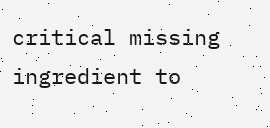critical missing ingredient to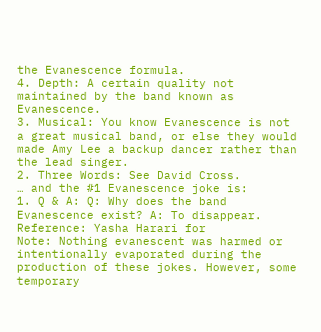the Evanescence formula.
4. Depth: A certain quality not maintained by the band known as Evanescence.
3. Musical: You know Evanescence is not a great musical band, or else they would made Amy Lee a backup dancer rather than the lead singer.
2. Three Words: See David Cross.
… and the #1 Evanescence joke is:
1. Q & A: Q: Why does the band Evanescence exist? A: To disappear.
Reference: Yasha Harari for
Note: Nothing evanescent was harmed or intentionally evaporated during the production of these jokes. However, some temporary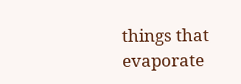things that evaporate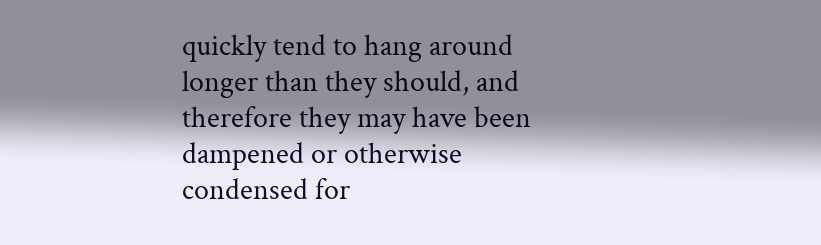quickly tend to hang around longer than they should, and therefore they may have been dampened or otherwise condensed for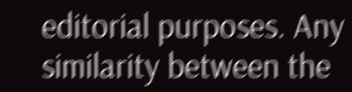editorial purposes. Any similarity between the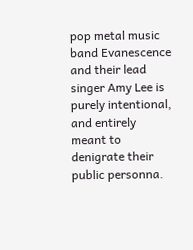pop metal music band Evanescence and their lead singer Amy Lee is purely intentional, and entirely meant to denigrate their public personna.